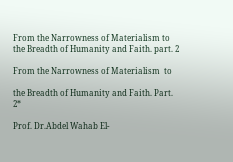From the Narrowness of Materialism to the Breadth of Humanity and Faith. part. 2

From the Narrowness of Materialism  to

the Breadth of Humanity and Faith. Part. 2*

Prof. Dr.Abdel Wahab El-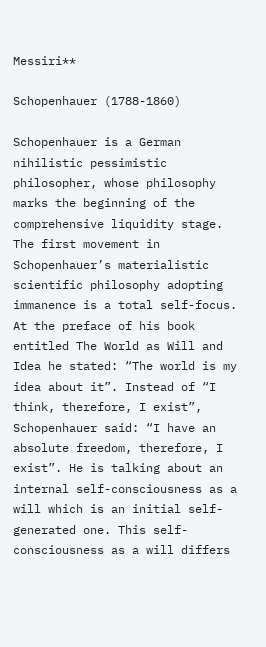Messiri**

Schopenhauer (1788-1860)

Schopenhauer is a German nihilistic pessimistic philosopher, whose philosophy marks the beginning of the comprehensive liquidity stage. The first movement in Schopenhauer’s materialistic scientific philosophy adopting immanence is a total self-focus. At the preface of his book entitled The World as Will and Idea he stated: “The world is my idea about it”. Instead of “I think, therefore, I exist”, Schopenhauer said: “I have an absolute freedom, therefore, I exist”. He is talking about an internal self-consciousness as a will which is an initial self-generated one. This self-consciousness as a will differs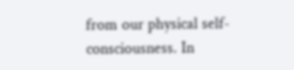from our physical self-consciousness. In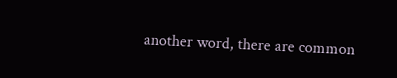another word, there are common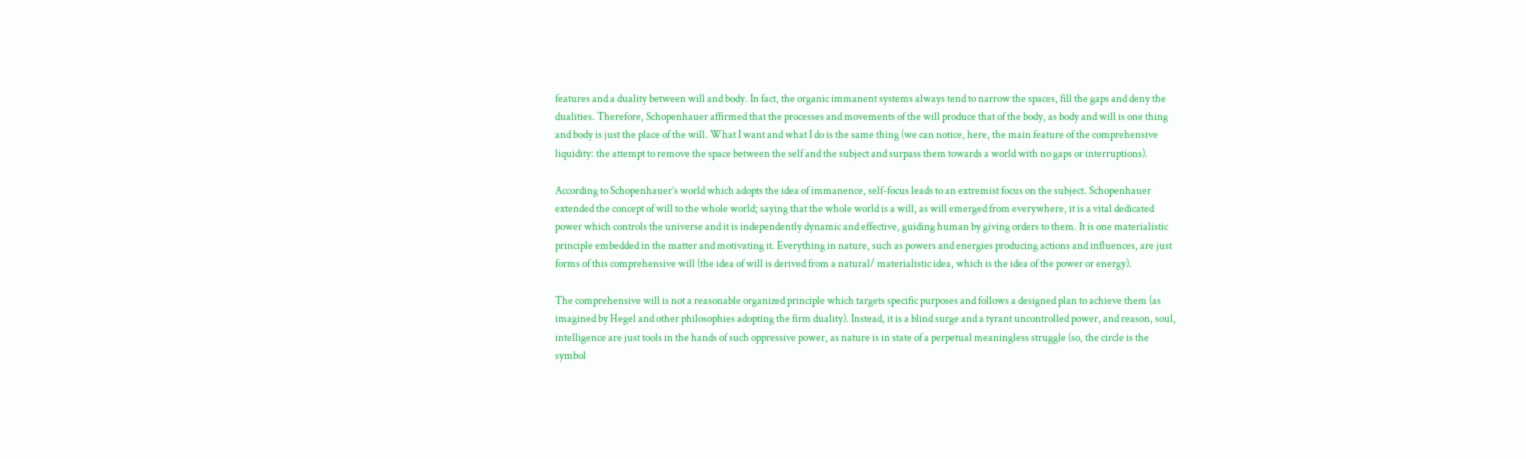features and a duality between will and body. In fact, the organic immanent systems always tend to narrow the spaces, fill the gaps and deny the dualities. Therefore, Schopenhauer affirmed that the processes and movements of the will produce that of the body, as body and will is one thing and body is just the place of the will. What I want and what I do is the same thing (we can notice, here, the main feature of the comprehensive liquidity: the attempt to remove the space between the self and the subject and surpass them towards a world with no gaps or interruptions).

According to Schopenhauer’s world which adopts the idea of immanence, self-focus leads to an extremist focus on the subject. Schopenhauer extended the concept of will to the whole world; saying that the whole world is a will, as will emerged from everywhere, it is a vital dedicated power which controls the universe and it is independently dynamic and effective, guiding human by giving orders to them. It is one materialistic principle embedded in the matter and motivating it. Everything in nature, such as powers and energies producing actions and influences, are just forms of this comprehensive will (the idea of will is derived from a natural/ materialistic idea, which is the idea of the power or energy).

The comprehensive will is not a reasonable organized principle which targets specific purposes and follows a designed plan to achieve them (as imagined by Hegel and other philosophies adopting the firm duality). Instead, it is a blind surge and a tyrant uncontrolled power, and reason, soul, intelligence are just tools in the hands of such oppressive power, as nature is in state of a perpetual meaningless struggle (so, the circle is the symbol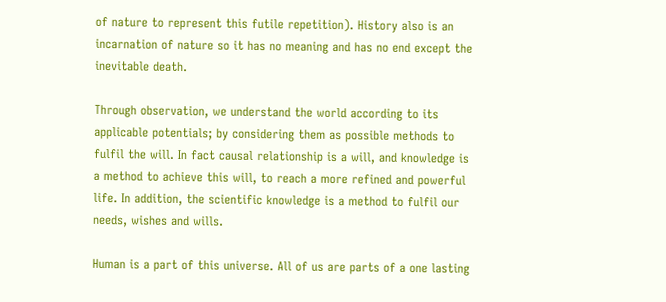of nature to represent this futile repetition). History also is an incarnation of nature so it has no meaning and has no end except the inevitable death.

Through observation, we understand the world according to its applicable potentials; by considering them as possible methods to fulfil the will. In fact causal relationship is a will, and knowledge is a method to achieve this will, to reach a more refined and powerful life. In addition, the scientific knowledge is a method to fulfil our needs, wishes and wills.

Human is a part of this universe. All of us are parts of a one lasting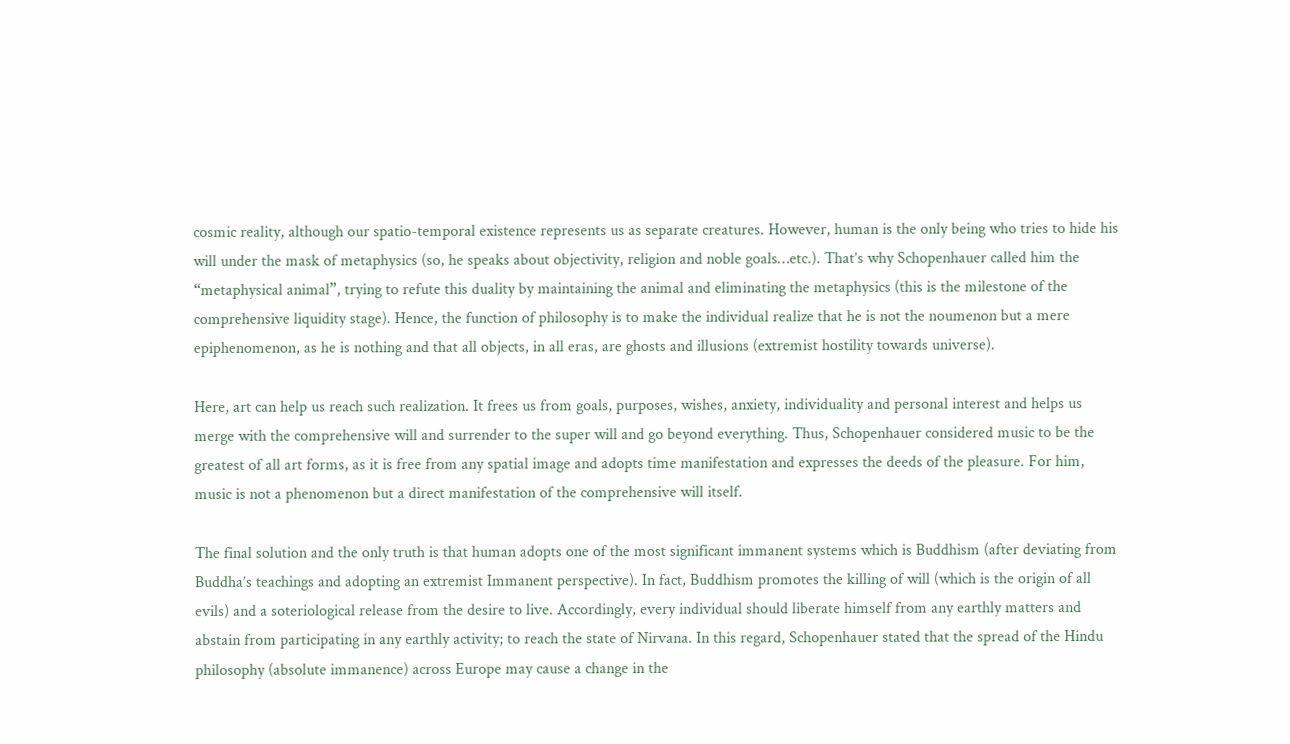cosmic reality, although our spatio-temporal existence represents us as separate creatures. However, human is the only being who tries to hide his will under the mask of metaphysics (so, he speaks about objectivity, religion and noble goals…etc.). That’s why Schopenhauer called him the “metaphysical animal”, trying to refute this duality by maintaining the animal and eliminating the metaphysics (this is the milestone of the comprehensive liquidity stage). Hence, the function of philosophy is to make the individual realize that he is not the noumenon but a mere epiphenomenon, as he is nothing and that all objects, in all eras, are ghosts and illusions (extremist hostility towards universe).

Here, art can help us reach such realization. It frees us from goals, purposes, wishes, anxiety, individuality and personal interest and helps us merge with the comprehensive will and surrender to the super will and go beyond everything. Thus, Schopenhauer considered music to be the greatest of all art forms, as it is free from any spatial image and adopts time manifestation and expresses the deeds of the pleasure. For him, music is not a phenomenon but a direct manifestation of the comprehensive will itself.

The final solution and the only truth is that human adopts one of the most significant immanent systems which is Buddhism (after deviating from Buddha’s teachings and adopting an extremist Immanent perspective). In fact, Buddhism promotes the killing of will (which is the origin of all evils) and a soteriological release from the desire to live. Accordingly, every individual should liberate himself from any earthly matters and abstain from participating in any earthly activity; to reach the state of Nirvana. In this regard, Schopenhauer stated that the spread of the Hindu philosophy (absolute immanence) across Europe may cause a change in the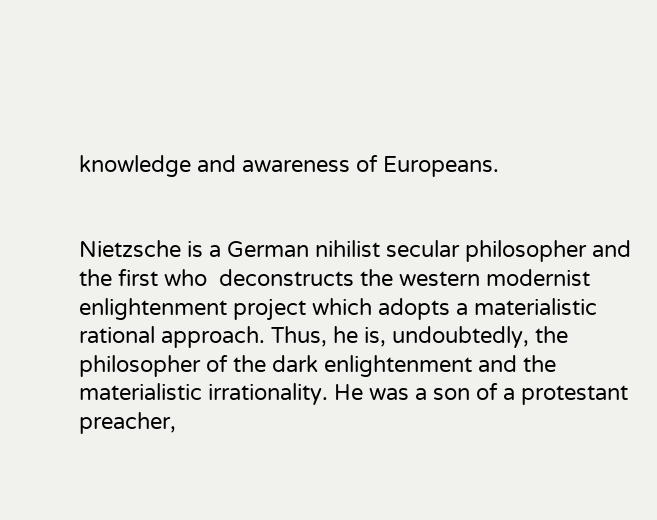knowledge and awareness of Europeans.


Nietzsche is a German nihilist secular philosopher and the first who  deconstructs the western modernist enlightenment project which adopts a materialistic rational approach. Thus, he is, undoubtedly, the philosopher of the dark enlightenment and the materialistic irrationality. He was a son of a protestant preacher,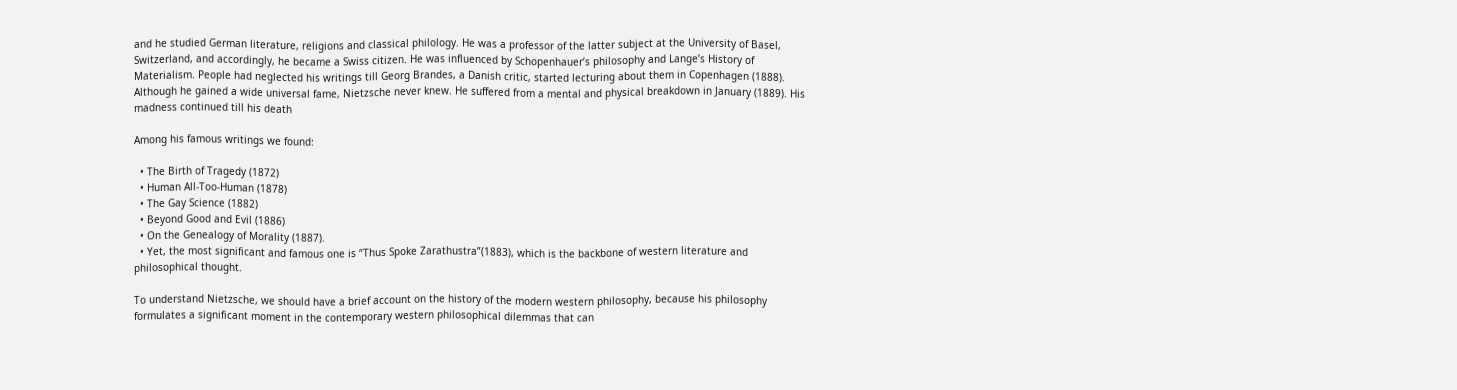and he studied German literature, religions and classical philology. He was a professor of the latter subject at the University of Basel, Switzerland, and accordingly, he became a Swiss citizen. He was influenced by Schopenhauer’s philosophy and Lange’s History of Materialism. People had neglected his writings till Georg Brandes, a Danish critic, started lecturing about them in Copenhagen (1888). Although he gained a wide universal fame, Nietzsche never knew. He suffered from a mental and physical breakdown in January (1889). His madness continued till his death

Among his famous writings we found:

  • The Birth of Tragedy (1872)
  • Human All-Too-Human (1878)
  • The Gay Science (1882)
  • Beyond Good and Evil (1886)
  • On the Genealogy of Morality (1887).
  • Yet, the most significant and famous one is “Thus Spoke Zarathustra”(1883), which is the backbone of western literature and philosophical thought.

To understand Nietzsche, we should have a brief account on the history of the modern western philosophy, because his philosophy formulates a significant moment in the contemporary western philosophical dilemmas that can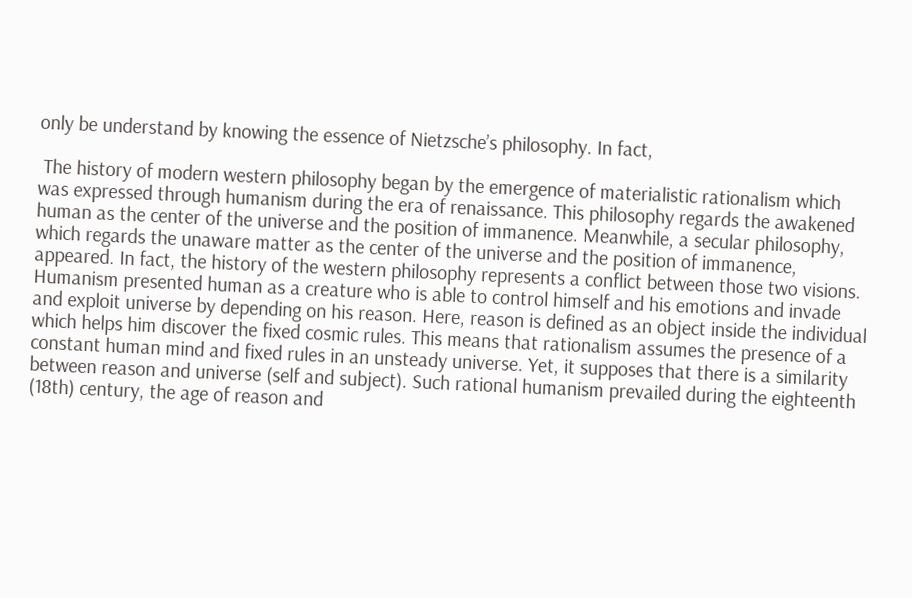only be understand by knowing the essence of Nietzsche’s philosophy. In fact,

 The history of modern western philosophy began by the emergence of materialistic rationalism which was expressed through humanism during the era of renaissance. This philosophy regards the awakened human as the center of the universe and the position of immanence. Meanwhile, a secular philosophy, which regards the unaware matter as the center of the universe and the position of immanence, appeared. In fact, the history of the western philosophy represents a conflict between those two visions. Humanism presented human as a creature who is able to control himself and his emotions and invade and exploit universe by depending on his reason. Here, reason is defined as an object inside the individual which helps him discover the fixed cosmic rules. This means that rationalism assumes the presence of a constant human mind and fixed rules in an unsteady universe. Yet, it supposes that there is a similarity between reason and universe (self and subject). Such rational humanism prevailed during the eighteenth (18th) century, the age of reason and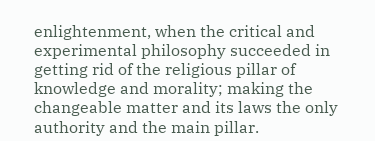enlightenment, when the critical and experimental philosophy succeeded in getting rid of the religious pillar of knowledge and morality; making the changeable matter and its laws the only authority and the main pillar.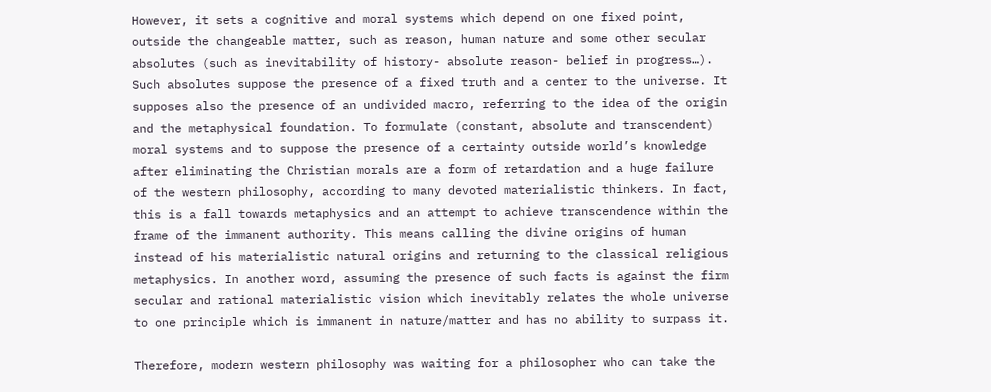However, it sets a cognitive and moral systems which depend on one fixed point, outside the changeable matter, such as reason, human nature and some other secular absolutes (such as inevitability of history- absolute reason- belief in progress…). Such absolutes suppose the presence of a fixed truth and a center to the universe. It supposes also the presence of an undivided macro, referring to the idea of the origin and the metaphysical foundation. To formulate (constant, absolute and transcendent) moral systems and to suppose the presence of a certainty outside world’s knowledge after eliminating the Christian morals are a form of retardation and a huge failure of the western philosophy, according to many devoted materialistic thinkers. In fact, this is a fall towards metaphysics and an attempt to achieve transcendence within the frame of the immanent authority. This means calling the divine origins of human instead of his materialistic natural origins and returning to the classical religious metaphysics. In another word, assuming the presence of such facts is against the firm secular and rational materialistic vision which inevitably relates the whole universe to one principle which is immanent in nature/matter and has no ability to surpass it.

Therefore, modern western philosophy was waiting for a philosopher who can take the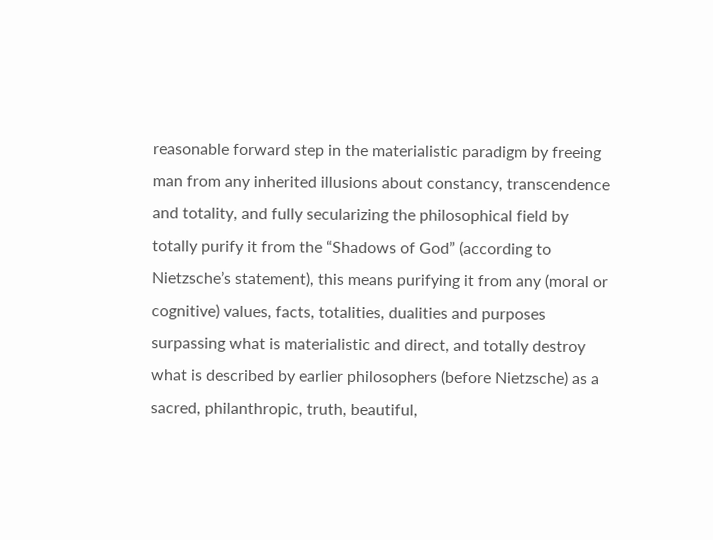reasonable forward step in the materialistic paradigm by freeing man from any inherited illusions about constancy, transcendence and totality, and fully secularizing the philosophical field by totally purify it from the “Shadows of God” (according to Nietzsche’s statement), this means purifying it from any (moral or cognitive) values, facts, totalities, dualities and purposes surpassing what is materialistic and direct, and totally destroy what is described by earlier philosophers (before Nietzsche) as a sacred, philanthropic, truth, beautiful,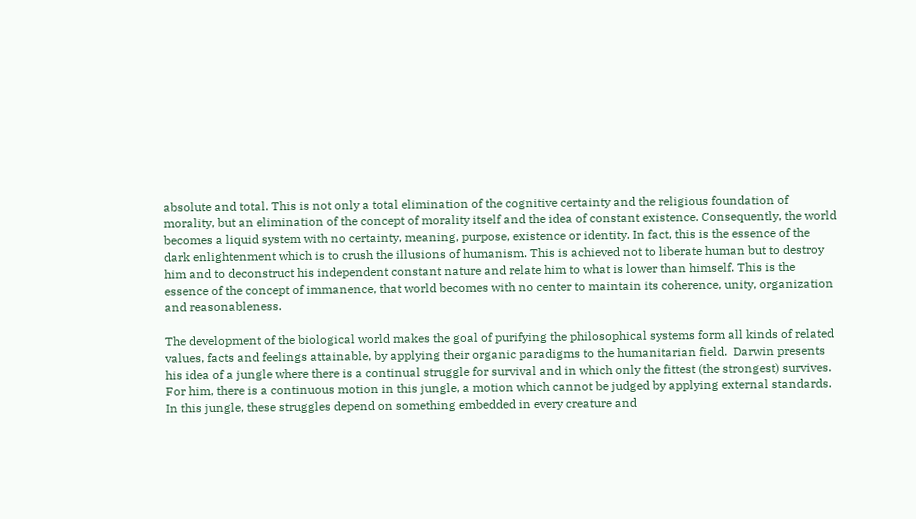absolute and total. This is not only a total elimination of the cognitive certainty and the religious foundation of morality, but an elimination of the concept of morality itself and the idea of constant existence. Consequently, the world becomes a liquid system with no certainty, meaning, purpose, existence or identity. In fact, this is the essence of the dark enlightenment which is to crush the illusions of humanism. This is achieved not to liberate human but to destroy him and to deconstruct his independent constant nature and relate him to what is lower than himself. This is the essence of the concept of immanence, that world becomes with no center to maintain its coherence, unity, organization and reasonableness.

The development of the biological world makes the goal of purifying the philosophical systems form all kinds of related values, facts and feelings attainable, by applying their organic paradigms to the humanitarian field.  Darwin presents his idea of a jungle where there is a continual struggle for survival and in which only the fittest (the strongest) survives. For him, there is a continuous motion in this jungle, a motion which cannot be judged by applying external standards. In this jungle, these struggles depend on something embedded in every creature and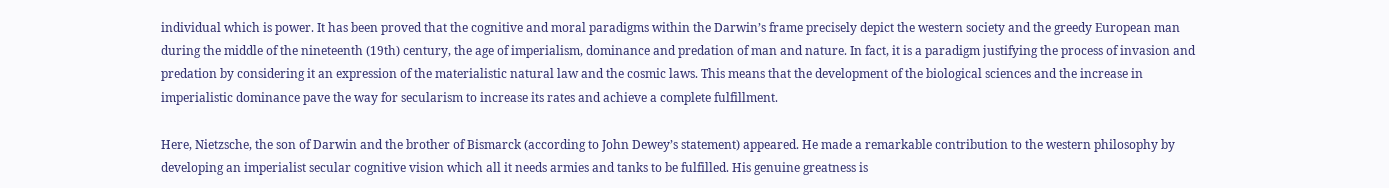individual which is power. It has been proved that the cognitive and moral paradigms within the Darwin’s frame precisely depict the western society and the greedy European man during the middle of the nineteenth (19th) century, the age of imperialism, dominance and predation of man and nature. In fact, it is a paradigm justifying the process of invasion and predation by considering it an expression of the materialistic natural law and the cosmic laws. This means that the development of the biological sciences and the increase in imperialistic dominance pave the way for secularism to increase its rates and achieve a complete fulfillment.

Here, Nietzsche, the son of Darwin and the brother of Bismarck (according to John Dewey’s statement) appeared. He made a remarkable contribution to the western philosophy by developing an imperialist secular cognitive vision which all it needs armies and tanks to be fulfilled. His genuine greatness is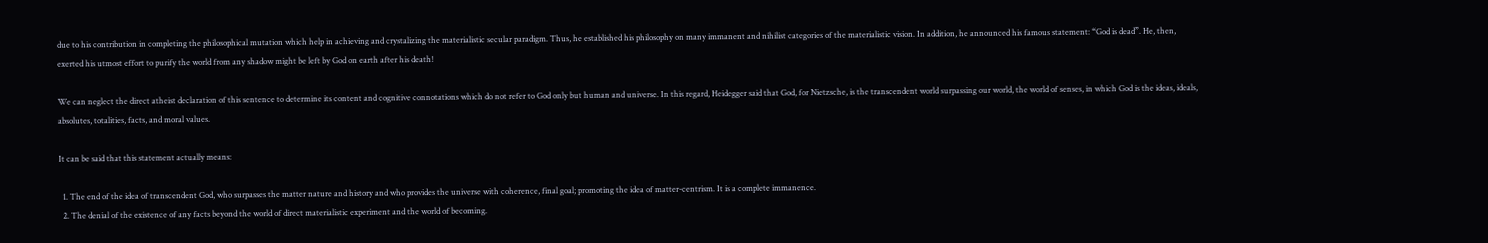due to his contribution in completing the philosophical mutation which help in achieving and crystalizing the materialistic secular paradigm. Thus, he established his philosophy on many immanent and nihilist categories of the materialistic vision. In addition, he announced his famous statement: “God is dead”. He, then, exerted his utmost effort to purify the world from any shadow might be left by God on earth after his death!

We can neglect the direct atheist declaration of this sentence to determine its content and cognitive connotations which do not refer to God only but human and universe. In this regard, Heidegger said that God, for Nietzsche, is the transcendent world surpassing our world, the world of senses, in which God is the ideas, ideals, absolutes, totalities, facts, and moral values.

It can be said that this statement actually means:

  1. The end of the idea of transcendent God, who surpasses the matter nature and history and who provides the universe with coherence, final goal; promoting the idea of matter-centrism. It is a complete immanence.
  2. The denial of the existence of any facts beyond the world of direct materialistic experiment and the world of becoming.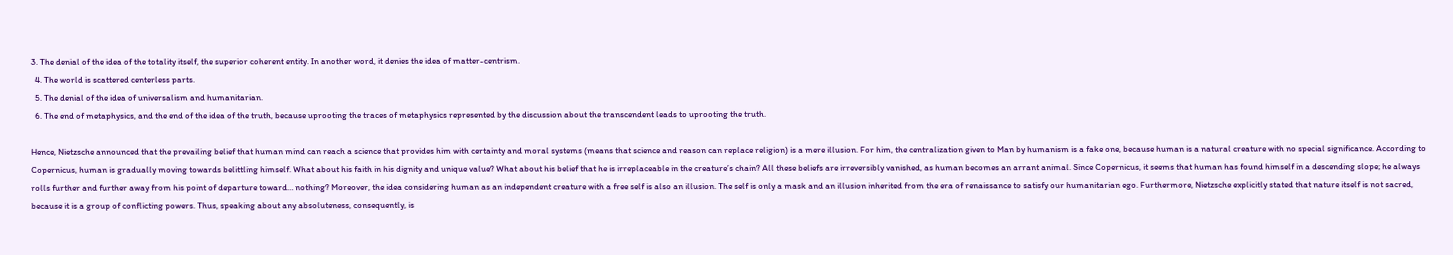3. The denial of the idea of the totality itself, the superior coherent entity. In another word, it denies the idea of matter-centrism.
  4. The world is scattered centerless parts.
  5. The denial of the idea of universalism and humanitarian.
  6. The end of metaphysics, and the end of the idea of the truth, because uprooting the traces of metaphysics represented by the discussion about the transcendent leads to uprooting the truth.

Hence, Nietzsche announced that the prevailing belief that human mind can reach a science that provides him with certainty and moral systems (means that science and reason can replace religion) is a mere illusion. For him, the centralization given to Man by humanism is a fake one, because human is a natural creature with no special significance. According to Copernicus, human is gradually moving towards belittling himself. What about his faith in his dignity and unique value? What about his belief that he is irreplaceable in the creature’s chain? All these beliefs are irreversibly vanished, as human becomes an arrant animal. Since Copernicus, it seems that human has found himself in a descending slope; he always rolls further and further away from his point of departure toward… nothing? Moreover, the idea considering human as an independent creature with a free self is also an illusion. The self is only a mask and an illusion inherited from the era of renaissance to satisfy our humanitarian ego. Furthermore, Nietzsche explicitly stated that nature itself is not sacred, because it is a group of conflicting powers. Thus, speaking about any absoluteness, consequently, is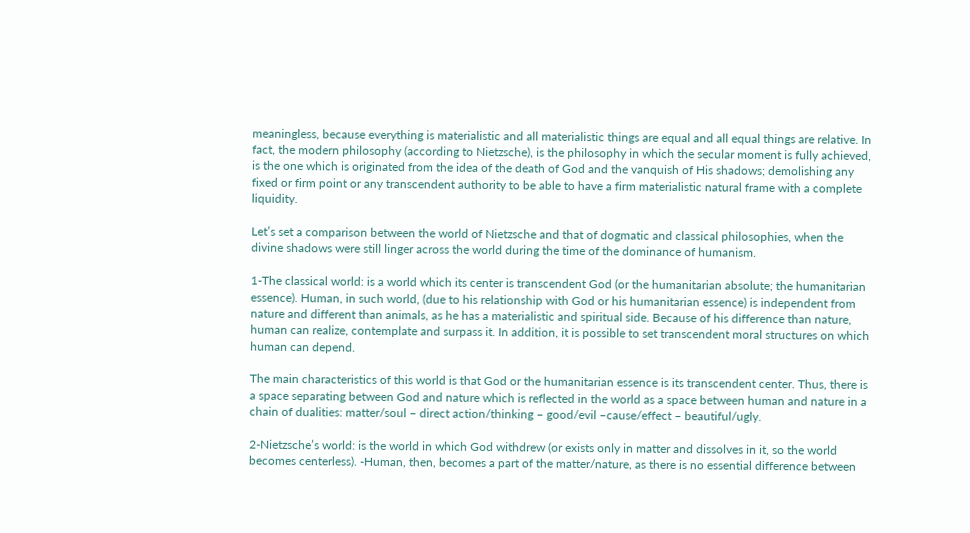meaningless, because everything is materialistic and all materialistic things are equal and all equal things are relative. In fact, the modern philosophy (according to Nietzsche), is the philosophy in which the secular moment is fully achieved, is the one which is originated from the idea of the death of God and the vanquish of His shadows; demolishing any fixed or firm point or any transcendent authority to be able to have a firm materialistic natural frame with a complete liquidity.

Let’s set a comparison between the world of Nietzsche and that of dogmatic and classical philosophies, when the divine shadows were still linger across the world during the time of the dominance of humanism.

1-The classical world: is a world which its center is transcendent God (or the humanitarian absolute; the humanitarian essence). Human, in such world, (due to his relationship with God or his humanitarian essence) is independent from nature and different than animals, as he has a materialistic and spiritual side. Because of his difference than nature, human can realize, contemplate and surpass it. In addition, it is possible to set transcendent moral structures on which human can depend.

The main characteristics of this world is that God or the humanitarian essence is its transcendent center. Thus, there is a space separating between God and nature which is reflected in the world as a space between human and nature in a chain of dualities: matter/soul – direct action/thinking – good/evil –cause/effect – beautiful/ugly.

2-Nietzsche’s world: is the world in which God withdrew (or exists only in matter and dissolves in it, so the world becomes centerless). -Human, then, becomes a part of the matter/nature, as there is no essential difference between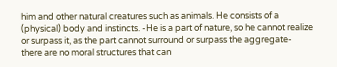him and other natural creatures such as animals. He consists of a (physical) body and instincts. -He is a part of nature, so he cannot realize or surpass it, as the part cannot surround or surpass the aggregate- there are no moral structures that can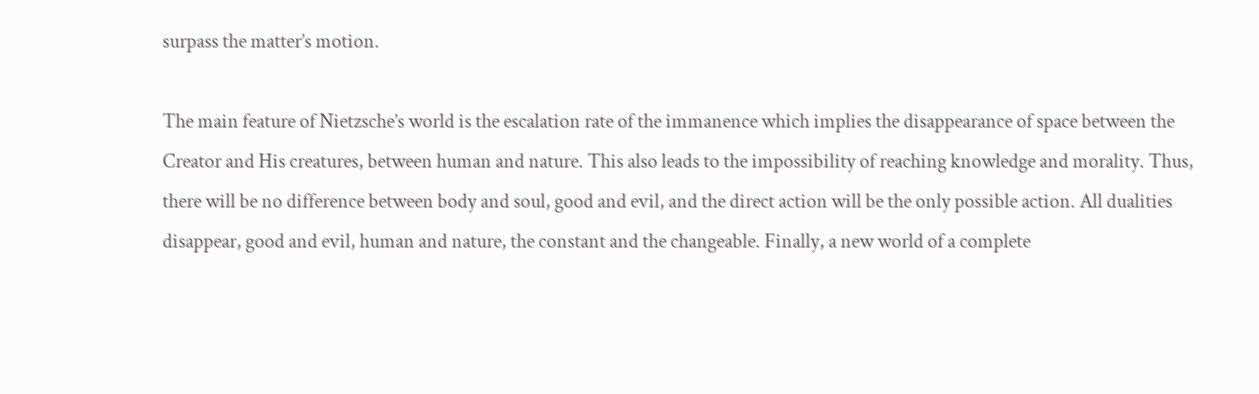surpass the matter’s motion.

The main feature of Nietzsche’s world is the escalation rate of the immanence which implies the disappearance of space between the Creator and His creatures, between human and nature. This also leads to the impossibility of reaching knowledge and morality. Thus, there will be no difference between body and soul, good and evil, and the direct action will be the only possible action. All dualities disappear, good and evil, human and nature, the constant and the changeable. Finally, a new world of a complete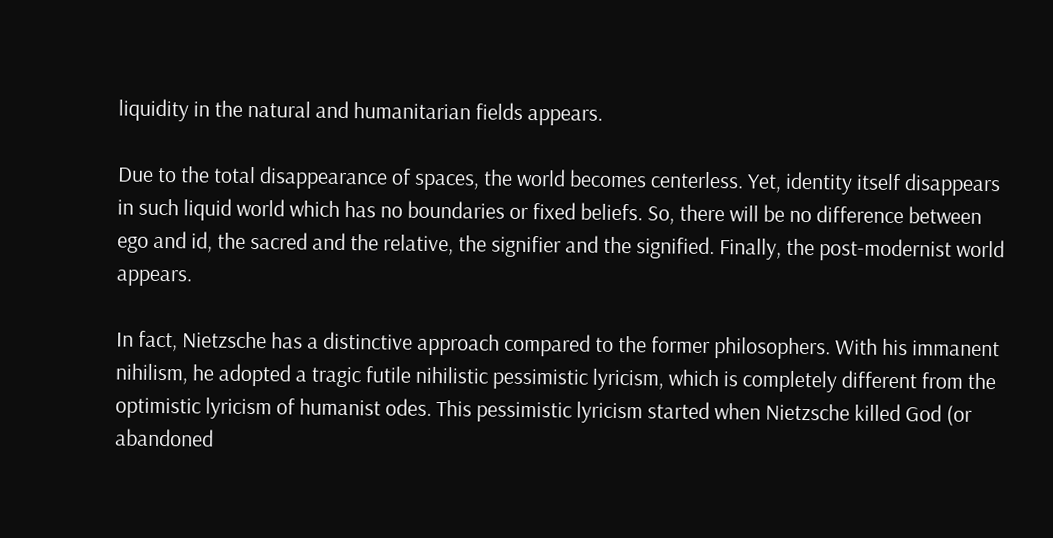liquidity in the natural and humanitarian fields appears.

Due to the total disappearance of spaces, the world becomes centerless. Yet, identity itself disappears in such liquid world which has no boundaries or fixed beliefs. So, there will be no difference between ego and id, the sacred and the relative, the signifier and the signified. Finally, the post-modernist world appears.

In fact, Nietzsche has a distinctive approach compared to the former philosophers. With his immanent nihilism, he adopted a tragic futile nihilistic pessimistic lyricism, which is completely different from the optimistic lyricism of humanist odes. This pessimistic lyricism started when Nietzsche killed God (or abandoned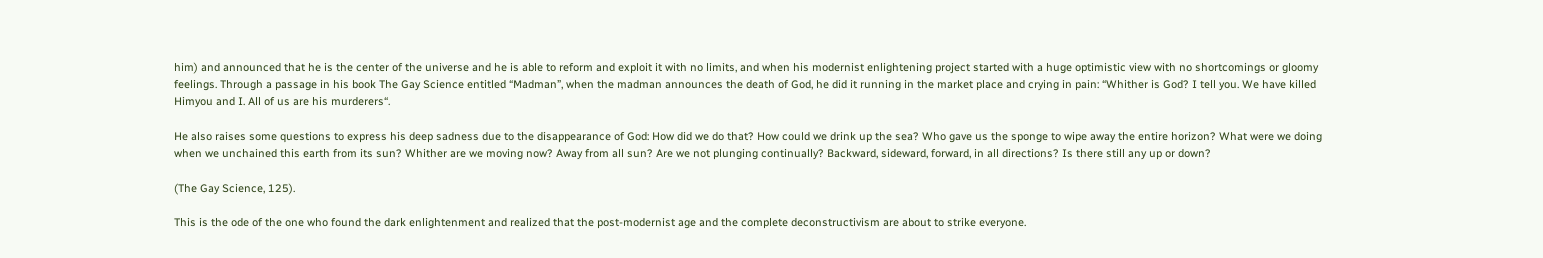him) and announced that he is the center of the universe and he is able to reform and exploit it with no limits, and when his modernist enlightening project started with a huge optimistic view with no shortcomings or gloomy feelings. Through a passage in his book The Gay Science entitled “Madman”, when the madman announces the death of God, he did it running in the market place and crying in pain: “Whither is God? I tell you. We have killed Himyou and I. All of us are his murderers“.

He also raises some questions to express his deep sadness due to the disappearance of God: How did we do that? How could we drink up the sea? Who gave us the sponge to wipe away the entire horizon? What were we doing when we unchained this earth from its sun? Whither are we moving now? Away from all sun? Are we not plunging continually? Backward, sideward, forward, in all directions? Is there still any up or down?

(The Gay Science, 125).

This is the ode of the one who found the dark enlightenment and realized that the post-modernist age and the complete deconstructivism are about to strike everyone.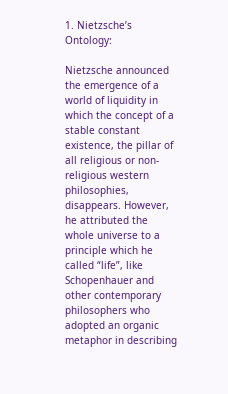1. Nietzsche’s Ontology:

Nietzsche announced the emergence of a world of liquidity in which the concept of a stable constant existence, the pillar of all religious or non-religious western philosophies, disappears. However, he attributed the whole universe to a principle which he called “life”, like Schopenhauer and other contemporary philosophers who adopted an organic metaphor in describing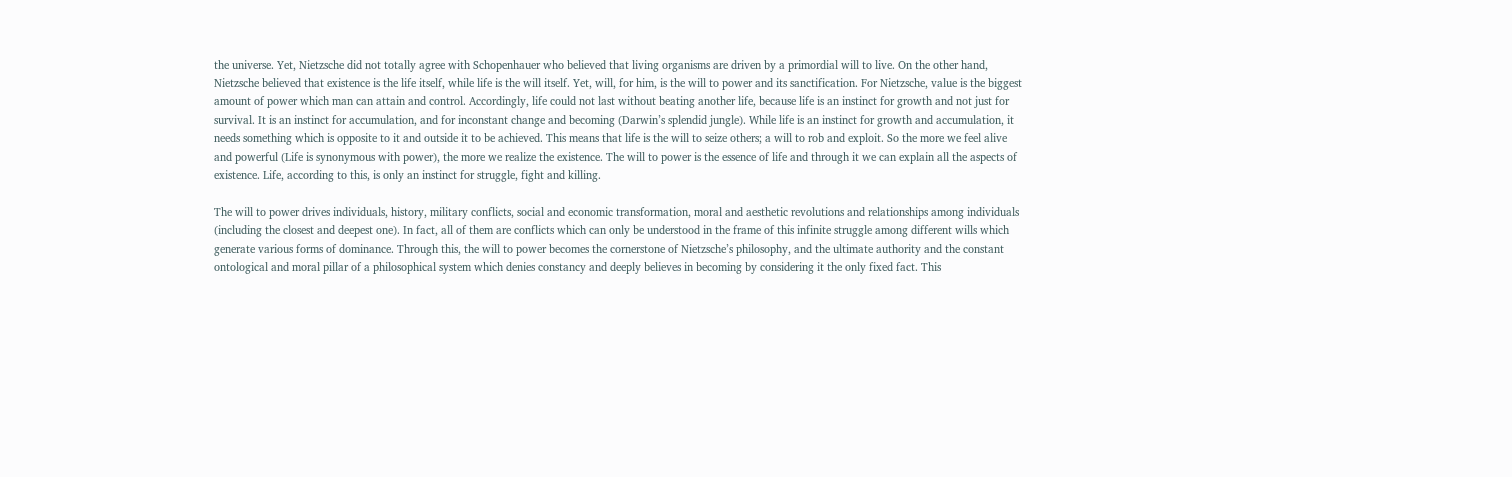the universe. Yet, Nietzsche did not totally agree with Schopenhauer who believed that living organisms are driven by a primordial will to live. On the other hand, Nietzsche believed that existence is the life itself, while life is the will itself. Yet, will, for him, is the will to power and its sanctification. For Nietzsche, value is the biggest amount of power which man can attain and control. Accordingly, life could not last without beating another life, because life is an instinct for growth and not just for survival. It is an instinct for accumulation, and for inconstant change and becoming (Darwin’s splendid jungle). While life is an instinct for growth and accumulation, it needs something which is opposite to it and outside it to be achieved. This means that life is the will to seize others; a will to rob and exploit. So the more we feel alive and powerful (Life is synonymous with power), the more we realize the existence. The will to power is the essence of life and through it we can explain all the aspects of existence. Life, according to this, is only an instinct for struggle, fight and killing.

The will to power drives individuals, history, military conflicts, social and economic transformation, moral and aesthetic revolutions and relationships among individuals (including the closest and deepest one). In fact, all of them are conflicts which can only be understood in the frame of this infinite struggle among different wills which generate various forms of dominance. Through this, the will to power becomes the cornerstone of Nietzsche’s philosophy, and the ultimate authority and the constant ontological and moral pillar of a philosophical system which denies constancy and deeply believes in becoming by considering it the only fixed fact. This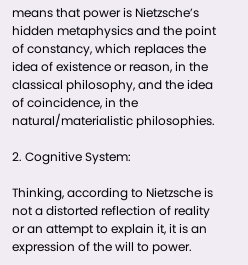means that power is Nietzsche’s hidden metaphysics and the point of constancy, which replaces the idea of existence or reason, in the classical philosophy, and the idea of coincidence, in the natural/materialistic philosophies.

2. Cognitive System:

Thinking, according to Nietzsche is not a distorted reflection of reality or an attempt to explain it, it is an expression of the will to power.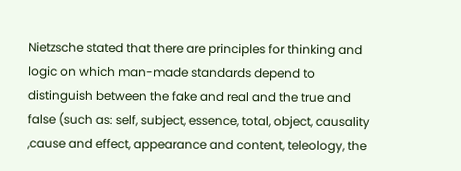Nietzsche stated that there are principles for thinking and logic on which man-made standards depend to distinguish between the fake and real and the true and false (such as: self, subject, essence, total, object, causality ,cause and effect, appearance and content, teleology, the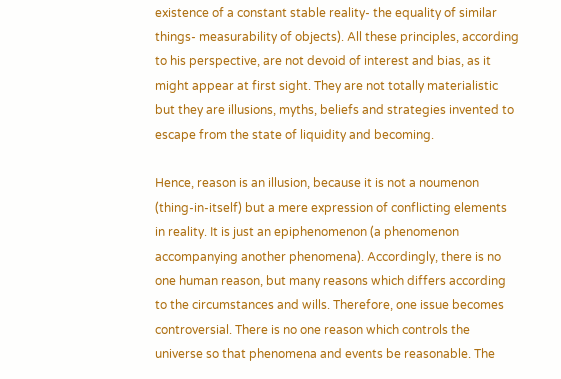existence of a constant stable reality- the equality of similar things- measurability of objects). All these principles, according to his perspective, are not devoid of interest and bias, as it might appear at first sight. They are not totally materialistic but they are illusions, myths, beliefs and strategies invented to escape from the state of liquidity and becoming.

Hence, reason is an illusion, because it is not a noumenon (thing-in-itself) but a mere expression of conflicting elements in reality. It is just an epiphenomenon (a phenomenon accompanying another phenomena). Accordingly, there is no one human reason, but many reasons which differs according to the circumstances and wills. Therefore, one issue becomes controversial. There is no one reason which controls the universe so that phenomena and events be reasonable. The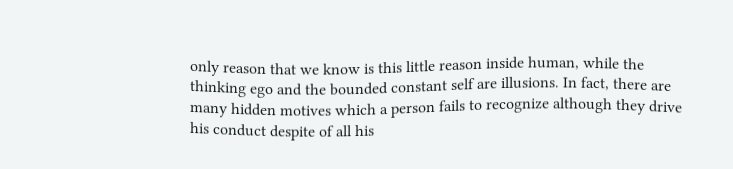only reason that we know is this little reason inside human, while the thinking ego and the bounded constant self are illusions. In fact, there are many hidden motives which a person fails to recognize although they drive his conduct despite of all his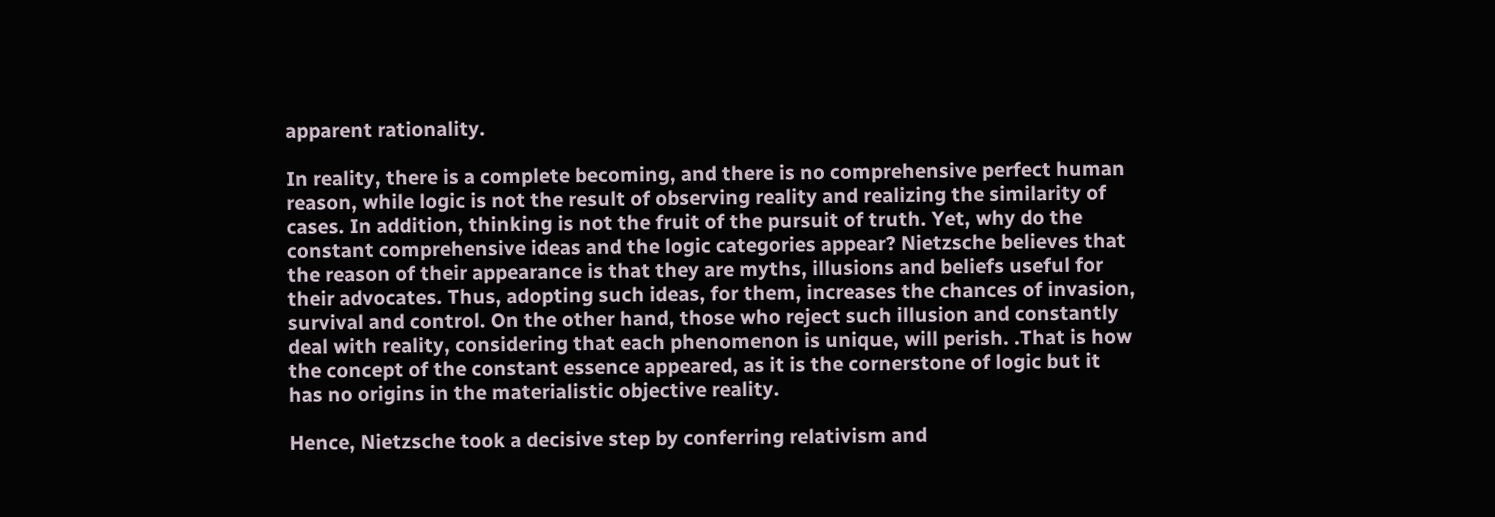apparent rationality.

In reality, there is a complete becoming, and there is no comprehensive perfect human reason, while logic is not the result of observing reality and realizing the similarity of cases. In addition, thinking is not the fruit of the pursuit of truth. Yet, why do the constant comprehensive ideas and the logic categories appear? Nietzsche believes that the reason of their appearance is that they are myths, illusions and beliefs useful for their advocates. Thus, adopting such ideas, for them, increases the chances of invasion, survival and control. On the other hand, those who reject such illusion and constantly deal with reality, considering that each phenomenon is unique, will perish. .That is how the concept of the constant essence appeared, as it is the cornerstone of logic but it has no origins in the materialistic objective reality.

Hence, Nietzsche took a decisive step by conferring relativism and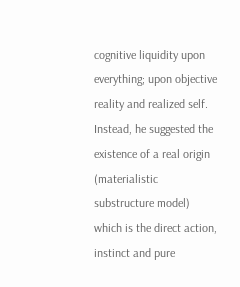cognitive liquidity upon everything; upon objective reality and realized self. Instead, he suggested the existence of a real origin (materialistic substructure model) which is the direct action, instinct and pure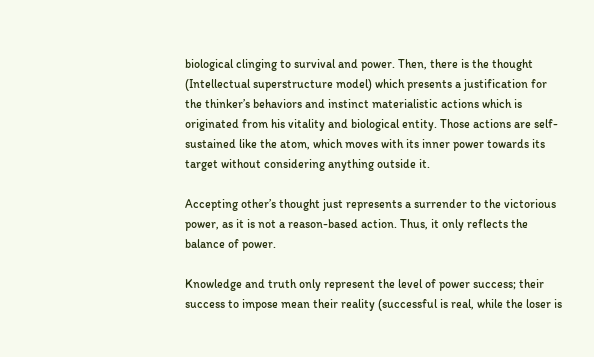biological clinging to survival and power. Then, there is the thought (Intellectual superstructure model) which presents a justification for the thinker’s behaviors and instinct materialistic actions which is originated from his vitality and biological entity. Those actions are self-sustained like the atom, which moves with its inner power towards its target without considering anything outside it.

Accepting other’s thought just represents a surrender to the victorious power, as it is not a reason-based action. Thus, it only reflects the balance of power.

Knowledge and truth only represent the level of power success; their success to impose mean their reality (successful is real, while the loser is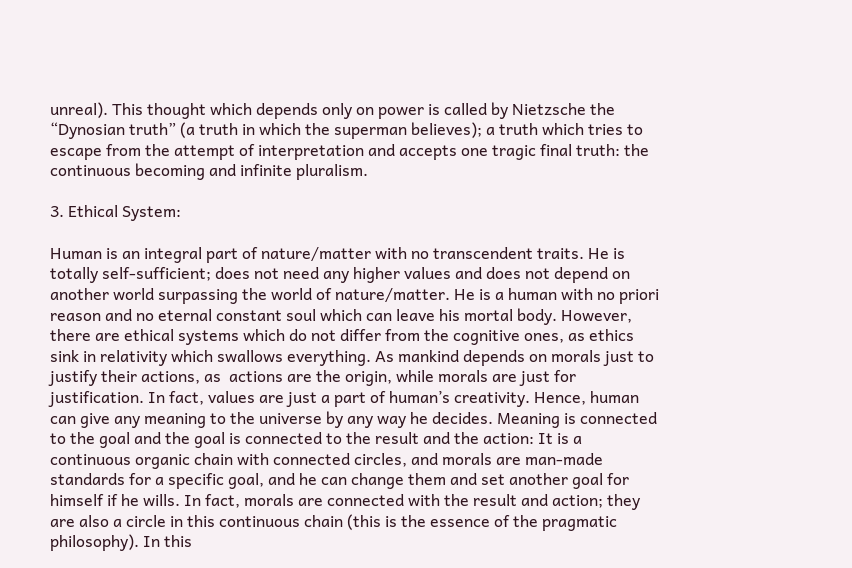unreal). This thought which depends only on power is called by Nietzsche the “Dynosian truth” (a truth in which the superman believes); a truth which tries to escape from the attempt of interpretation and accepts one tragic final truth: the continuous becoming and infinite pluralism.

3. Ethical System:

Human is an integral part of nature/matter with no transcendent traits. He is totally self-sufficient; does not need any higher values and does not depend on another world surpassing the world of nature/matter. He is a human with no priori reason and no eternal constant soul which can leave his mortal body. However, there are ethical systems which do not differ from the cognitive ones, as ethics sink in relativity which swallows everything. As mankind depends on morals just to justify their actions, as  actions are the origin, while morals are just for justification. In fact, values are just a part of human’s creativity. Hence, human can give any meaning to the universe by any way he decides. Meaning is connected to the goal and the goal is connected to the result and the action: It is a continuous organic chain with connected circles, and morals are man-made standards for a specific goal, and he can change them and set another goal for himself if he wills. In fact, morals are connected with the result and action; they are also a circle in this continuous chain (this is the essence of the pragmatic philosophy). In this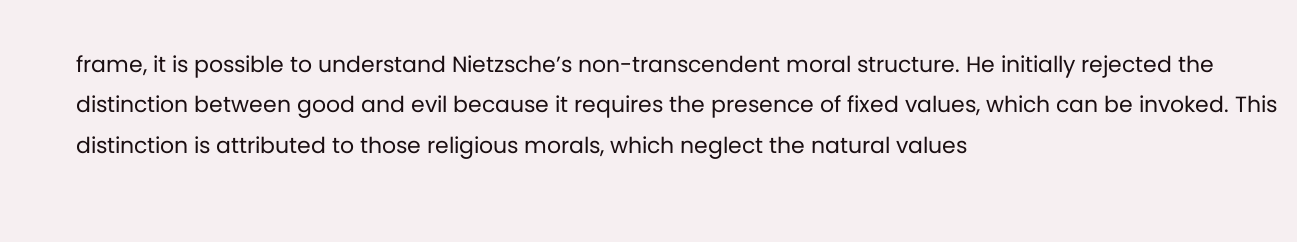frame, it is possible to understand Nietzsche’s non-transcendent moral structure. He initially rejected the distinction between good and evil because it requires the presence of fixed values, which can be invoked. This distinction is attributed to those religious morals, which neglect the natural values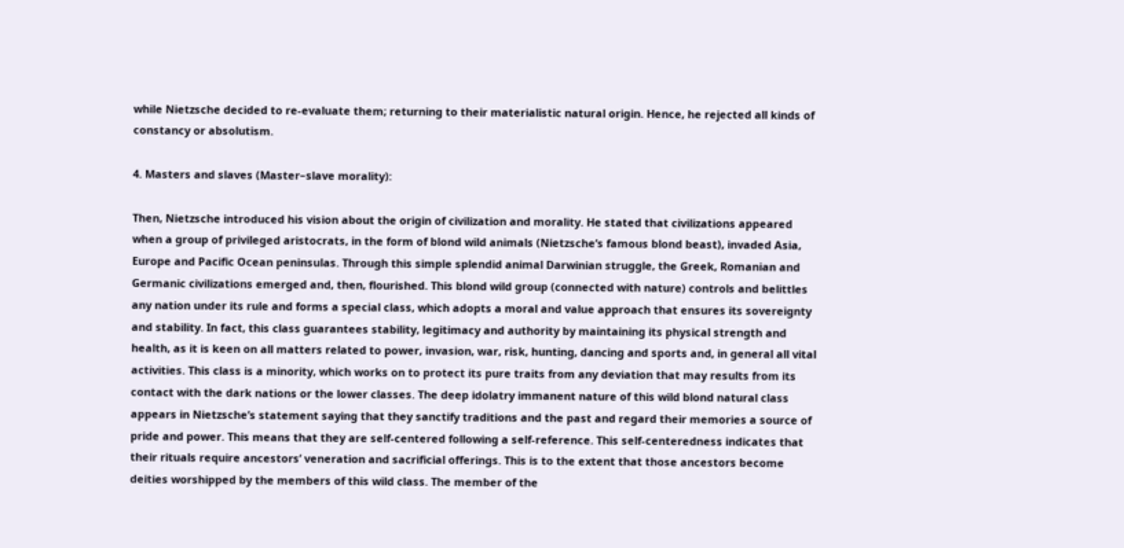while Nietzsche decided to re-evaluate them; returning to their materialistic natural origin. Hence, he rejected all kinds of constancy or absolutism.

4. Masters and slaves (Master–slave morality):

Then, Nietzsche introduced his vision about the origin of civilization and morality. He stated that civilizations appeared when a group of privileged aristocrats, in the form of blond wild animals (Nietzsche’s famous blond beast), invaded Asia, Europe and Pacific Ocean peninsulas. Through this simple splendid animal Darwinian struggle, the Greek, Romanian and Germanic civilizations emerged and, then, flourished. This blond wild group (connected with nature) controls and belittles any nation under its rule and forms a special class, which adopts a moral and value approach that ensures its sovereignty and stability. In fact, this class guarantees stability, legitimacy and authority by maintaining its physical strength and health, as it is keen on all matters related to power, invasion, war, risk, hunting, dancing and sports and, in general all vital activities. This class is a minority, which works on to protect its pure traits from any deviation that may results from its contact with the dark nations or the lower classes. The deep idolatry immanent nature of this wild blond natural class appears in Nietzsche’s statement saying that they sanctify traditions and the past and regard their memories a source of pride and power. This means that they are self-centered following a self-reference. This self-centeredness indicates that their rituals require ancestors’ veneration and sacrificial offerings. This is to the extent that those ancestors become deities worshipped by the members of this wild class. The member of the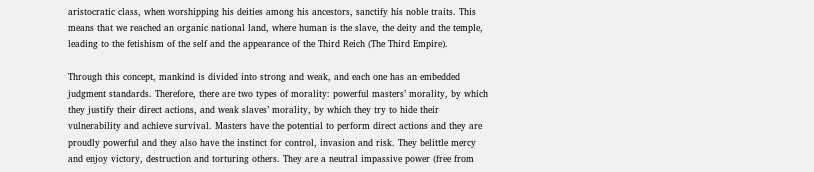aristocratic class, when worshipping his deities among his ancestors, sanctify his noble traits. This means that we reached an organic national land, where human is the slave, the deity and the temple, leading to the fetishism of the self and the appearance of the Third Reich (The Third Empire).

Through this concept, mankind is divided into strong and weak, and each one has an embedded judgment standards. Therefore, there are two types of morality: powerful masters’ morality, by which they justify their direct actions, and weak slaves’ morality, by which they try to hide their vulnerability and achieve survival. Masters have the potential to perform direct actions and they are proudly powerful and they also have the instinct for control, invasion and risk. They belittle mercy and enjoy victory, destruction and torturing others. They are a neutral impassive power (free from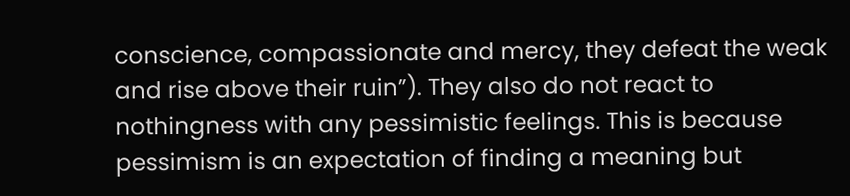conscience, compassionate and mercy, they defeat the weak and rise above their ruin”). They also do not react to nothingness with any pessimistic feelings. This is because pessimism is an expectation of finding a meaning but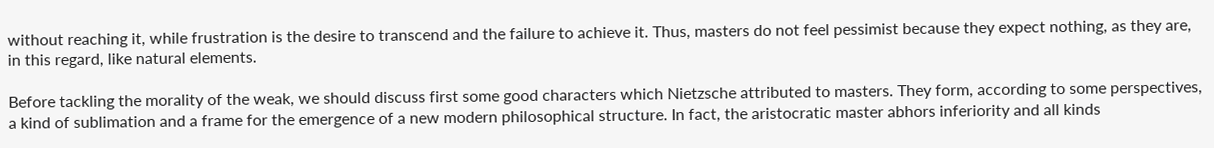without reaching it, while frustration is the desire to transcend and the failure to achieve it. Thus, masters do not feel pessimist because they expect nothing, as they are, in this regard, like natural elements.

Before tackling the morality of the weak, we should discuss first some good characters which Nietzsche attributed to masters. They form, according to some perspectives, a kind of sublimation and a frame for the emergence of a new modern philosophical structure. In fact, the aristocratic master abhors inferiority and all kinds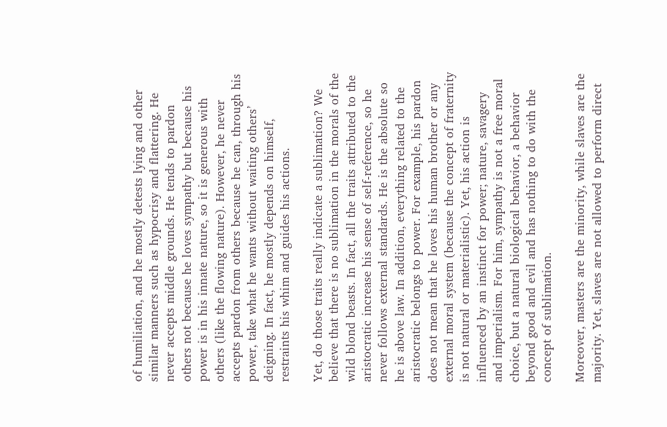of humiliation, and he mostly detests lying and other similar manners such as hypocrisy and flattering. He never accepts middle grounds. He tends to pardon others not because he loves sympathy but because his power is in his innate nature, so it is generous with others (like the flowing nature). However, he never accepts pardon from others because he can, through his power, take what he wants without waiting others’ deigning. In fact, he mostly depends on himself, restraints his whim and guides his actions.

Yet, do those traits really indicate a sublimation? We believe that there is no sublimation in the morals of the wild blond beasts. In fact, all the traits attributed to the aristocratic increase his sense of self-reference, so he never follows external standards. He is the absolute so he is above law. In addition, everything related to the aristocratic belongs to power. For example, his pardon does not mean that he loves his human brother or any external moral system (because the concept of fraternity is not natural or materialistic). Yet, his action is influenced by an instinct for power; nature, savagery and imperialism. For him, sympathy is not a free moral choice, but a natural biological behavior, a behavior beyond good and evil and has nothing to do with the concept of sublimation.

Moreover, masters are the minority, while slaves are the majority. Yet, slaves are not allowed to perform direct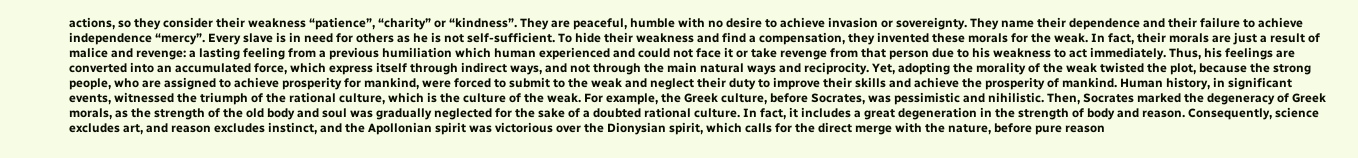actions, so they consider their weakness “patience”, “charity” or “kindness”. They are peaceful, humble with no desire to achieve invasion or sovereignty. They name their dependence and their failure to achieve independence “mercy”. Every slave is in need for others as he is not self-sufficient. To hide their weakness and find a compensation, they invented these morals for the weak. In fact, their morals are just a result of malice and revenge: a lasting feeling from a previous humiliation which human experienced and could not face it or take revenge from that person due to his weakness to act immediately. Thus, his feelings are converted into an accumulated force, which express itself through indirect ways, and not through the main natural ways and reciprocity. Yet, adopting the morality of the weak twisted the plot, because the strong people, who are assigned to achieve prosperity for mankind, were forced to submit to the weak and neglect their duty to improve their skills and achieve the prosperity of mankind. Human history, in significant events, witnessed the triumph of the rational culture, which is the culture of the weak. For example, the Greek culture, before Socrates, was pessimistic and nihilistic. Then, Socrates marked the degeneracy of Greek morals, as the strength of the old body and soul was gradually neglected for the sake of a doubted rational culture. In fact, it includes a great degeneration in the strength of body and reason. Consequently, science excludes art, and reason excludes instinct, and the Apollonian spirit was victorious over the Dionysian spirit, which calls for the direct merge with the nature, before pure reason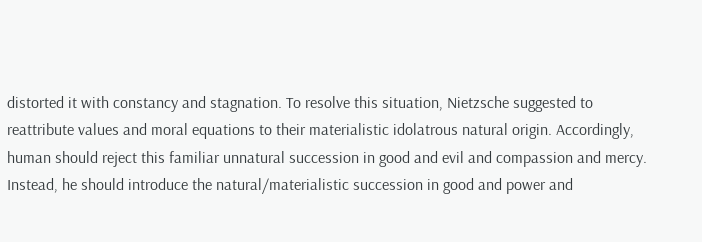distorted it with constancy and stagnation. To resolve this situation, Nietzsche suggested to reattribute values and moral equations to their materialistic idolatrous natural origin. Accordingly, human should reject this familiar unnatural succession in good and evil and compassion and mercy. Instead, he should introduce the natural/materialistic succession in good and power and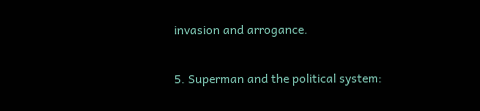invasion and arrogance.

5. Superman and the political system: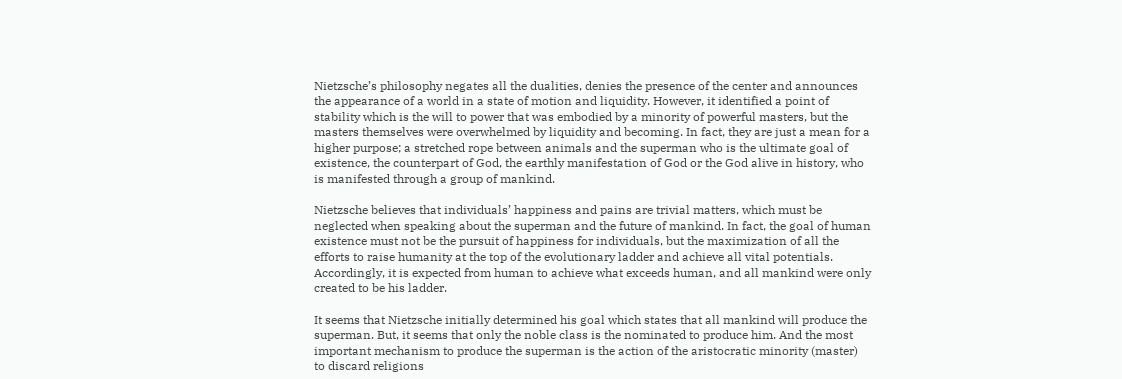Nietzsche’s philosophy negates all the dualities, denies the presence of the center and announces the appearance of a world in a state of motion and liquidity. However, it identified a point of stability which is the will to power that was embodied by a minority of powerful masters, but the masters themselves were overwhelmed by liquidity and becoming. In fact, they are just a mean for a higher purpose; a stretched rope between animals and the superman who is the ultimate goal of existence, the counterpart of God, the earthly manifestation of God or the God alive in history, who is manifested through a group of mankind.

Nietzsche believes that individuals’ happiness and pains are trivial matters, which must be neglected when speaking about the superman and the future of mankind. In fact, the goal of human existence must not be the pursuit of happiness for individuals, but the maximization of all the efforts to raise humanity at the top of the evolutionary ladder and achieve all vital potentials. Accordingly, it is expected from human to achieve what exceeds human, and all mankind were only created to be his ladder.

It seems that Nietzsche initially determined his goal which states that all mankind will produce the superman. But, it seems that only the noble class is the nominated to produce him. And the most important mechanism to produce the superman is the action of the aristocratic minority (master) to discard religions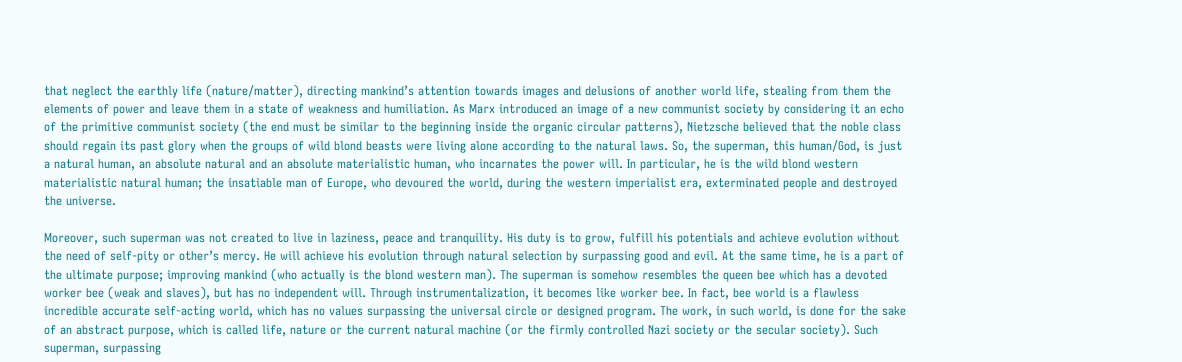that neglect the earthly life (nature/matter), directing mankind’s attention towards images and delusions of another world life, stealing from them the elements of power and leave them in a state of weakness and humiliation. As Marx introduced an image of a new communist society by considering it an echo of the primitive communist society (the end must be similar to the beginning inside the organic circular patterns), Nietzsche believed that the noble class should regain its past glory when the groups of wild blond beasts were living alone according to the natural laws. So, the superman, this human/God, is just a natural human, an absolute natural and an absolute materialistic human, who incarnates the power will. In particular, he is the wild blond western materialistic natural human; the insatiable man of Europe, who devoured the world, during the western imperialist era, exterminated people and destroyed the universe.

Moreover, such superman was not created to live in laziness, peace and tranquility. His duty is to grow, fulfill his potentials and achieve evolution without the need of self-pity or other’s mercy. He will achieve his evolution through natural selection by surpassing good and evil. At the same time, he is a part of the ultimate purpose; improving mankind (who actually is the blond western man). The superman is somehow resembles the queen bee which has a devoted worker bee (weak and slaves), but has no independent will. Through instrumentalization, it becomes like worker bee. In fact, bee world is a flawless incredible accurate self-acting world, which has no values surpassing the universal circle or designed program. The work, in such world, is done for the sake of an abstract purpose, which is called life, nature or the current natural machine (or the firmly controlled Nazi society or the secular society). Such superman, surpassing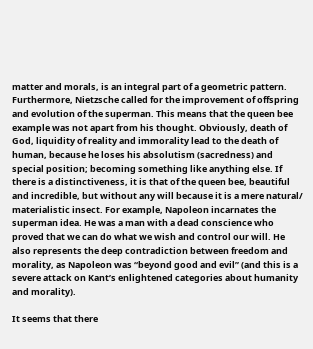matter and morals, is an integral part of a geometric pattern. Furthermore, Nietzsche called for the improvement of offspring and evolution of the superman. This means that the queen bee example was not apart from his thought. Obviously, death of God, liquidity of reality and immorality lead to the death of human, because he loses his absolutism (sacredness) and special position; becoming something like anything else. If there is a distinctiveness, it is that of the queen bee, beautiful and incredible, but without any will because it is a mere natural/ materialistic insect. For example, Napoleon incarnates the superman idea. He was a man with a dead conscience who proved that we can do what we wish and control our will. He also represents the deep contradiction between freedom and morality, as Napoleon was “beyond good and evil” (and this is a severe attack on Kant’s enlightened categories about humanity and morality).

It seems that there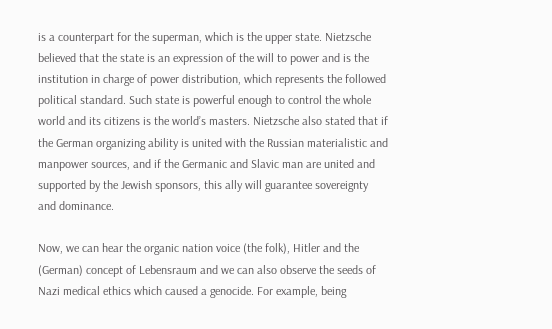is a counterpart for the superman, which is the upper state. Nietzsche believed that the state is an expression of the will to power and is the institution in charge of power distribution, which represents the followed political standard. Such state is powerful enough to control the whole world and its citizens is the world’s masters. Nietzsche also stated that if the German organizing ability is united with the Russian materialistic and manpower sources, and if the Germanic and Slavic man are united and supported by the Jewish sponsors, this ally will guarantee sovereignty and dominance.

Now, we can hear the organic nation voice (the folk), Hitler and the (German) concept of Lebensraum and we can also observe the seeds of Nazi medical ethics which caused a genocide. For example, being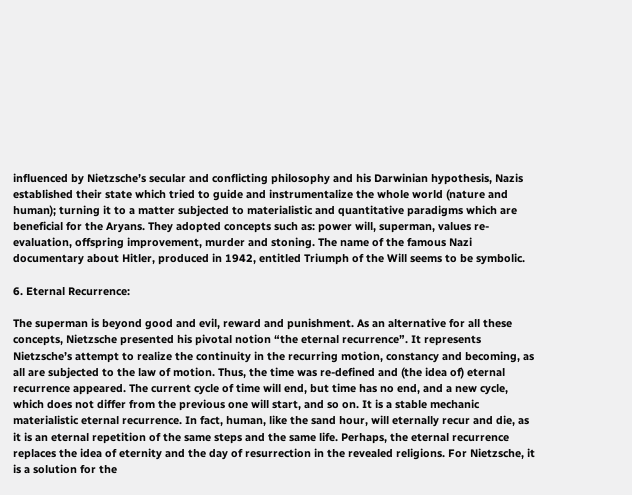influenced by Nietzsche’s secular and conflicting philosophy and his Darwinian hypothesis, Nazis established their state which tried to guide and instrumentalize the whole world (nature and human); turning it to a matter subjected to materialistic and quantitative paradigms which are beneficial for the Aryans. They adopted concepts such as: power will, superman, values re-evaluation, offspring improvement, murder and stoning. The name of the famous Nazi documentary about Hitler, produced in 1942, entitled Triumph of the Will seems to be symbolic.

6. Eternal Recurrence:

The superman is beyond good and evil, reward and punishment. As an alternative for all these concepts, Nietzsche presented his pivotal notion “the eternal recurrence”. It represents Nietzsche’s attempt to realize the continuity in the recurring motion, constancy and becoming, as all are subjected to the law of motion. Thus, the time was re-defined and (the idea of) eternal recurrence appeared. The current cycle of time will end, but time has no end, and a new cycle, which does not differ from the previous one will start, and so on. It is a stable mechanic materialistic eternal recurrence. In fact, human, like the sand hour, will eternally recur and die, as it is an eternal repetition of the same steps and the same life. Perhaps, the eternal recurrence replaces the idea of eternity and the day of resurrection in the revealed religions. For Nietzsche, it is a solution for the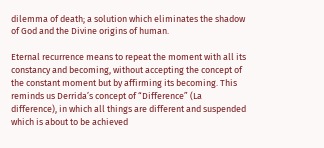dilemma of death; a solution which eliminates the shadow of God and the Divine origins of human.

Eternal recurrence means to repeat the moment with all its constancy and becoming, without accepting the concept of the constant moment but by affirming its becoming. This reminds us Derrida’s concept of “Difference” (La difference), in which all things are different and suspended which is about to be achieved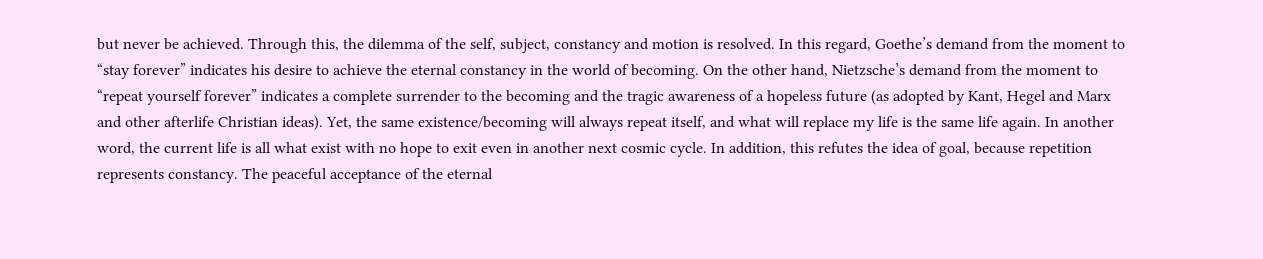but never be achieved. Through this, the dilemma of the self, subject, constancy and motion is resolved. In this regard, Goethe’s demand from the moment to “stay forever” indicates his desire to achieve the eternal constancy in the world of becoming. On the other hand, Nietzsche’s demand from the moment to “repeat yourself forever” indicates a complete surrender to the becoming and the tragic awareness of a hopeless future (as adopted by Kant, Hegel and Marx and other afterlife Christian ideas). Yet, the same existence/becoming will always repeat itself, and what will replace my life is the same life again. In another word, the current life is all what exist with no hope to exit even in another next cosmic cycle. In addition, this refutes the idea of goal, because repetition represents constancy. The peaceful acceptance of the eternal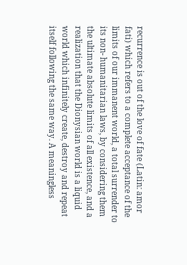recurrence is out of the love of fate (Latin: amor fati) which refers to a complete acceptance of the limits of our immanent world, a total surrender to its non- humanitarian laws, by considering them the ultimate absolute limits of all existence, and a realization that the Dionysian world is a liquid world which infinitely create, destroy and repeat itself following the same way. A meaningless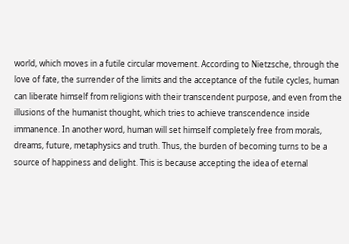world, which moves in a futile circular movement. According to Nietzsche, through the love of fate, the surrender of the limits and the acceptance of the futile cycles, human can liberate himself from religions with their transcendent purpose, and even from the illusions of the humanist thought, which tries to achieve transcendence inside immanence. In another word, human will set himself completely free from morals, dreams, future, metaphysics and truth. Thus, the burden of becoming turns to be a source of happiness and delight. This is because accepting the idea of eternal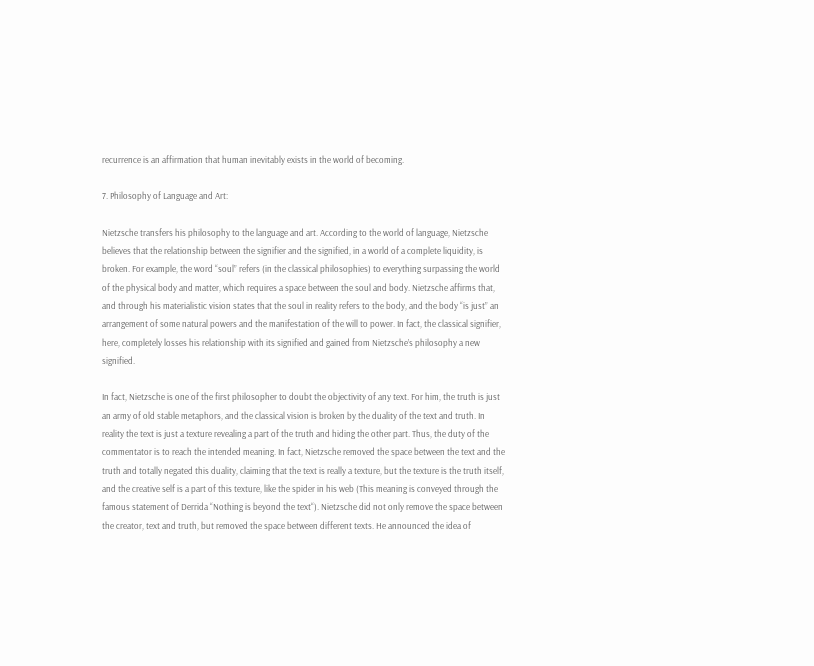recurrence is an affirmation that human inevitably exists in the world of becoming.

7. Philosophy of Language and Art:

Nietzsche transfers his philosophy to the language and art. According to the world of language, Nietzsche believes that the relationship between the signifier and the signified, in a world of a complete liquidity, is broken. For example, the word “soul” refers (in the classical philosophies) to everything surpassing the world of the physical body and matter, which requires a space between the soul and body. Nietzsche affirms that, and through his materialistic vision states that the soul in reality refers to the body, and the body “is just” an arrangement of some natural powers and the manifestation of the will to power. In fact, the classical signifier, here, completely losses his relationship with its signified and gained from Nietzsche’s philosophy a new signified.

In fact, Nietzsche is one of the first philosopher to doubt the objectivity of any text. For him, the truth is just an army of old stable metaphors, and the classical vision is broken by the duality of the text and truth. In reality the text is just a texture revealing a part of the truth and hiding the other part. Thus, the duty of the commentator is to reach the intended meaning. In fact, Nietzsche removed the space between the text and the truth and totally negated this duality, claiming that the text is really a texture, but the texture is the truth itself, and the creative self is a part of this texture, like the spider in his web (This meaning is conveyed through the famous statement of Derrida “Nothing is beyond the text“). Nietzsche did not only remove the space between the creator, text and truth, but removed the space between different texts. He announced the idea of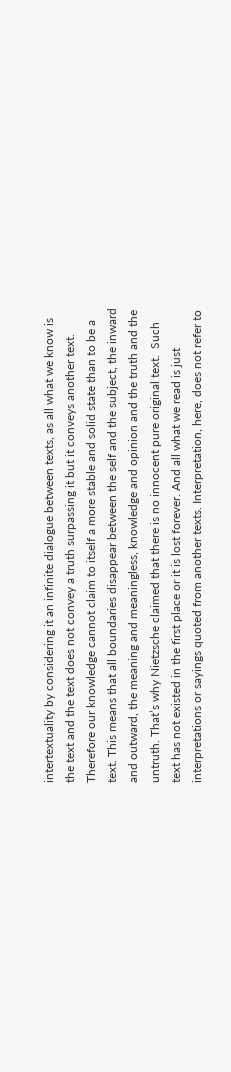intertextuality by considering it an infinite dialogue between texts, as all what we know is the text and the text does not convey a truth surpassing it but it conveys another text. Therefore our knowledge cannot claim to itself a more stable and solid state than to be a text. This means that all boundaries disappear between the self and the subject, the inward and outward, the meaning and meaningless, knowledge and opinion and the truth and the untruth. That’s why Nietzsche claimed that there is no innocent pure original text.  Such text has not existed in the first place or it is lost forever. And all what we read is just interpretations or sayings quoted from another texts. Interpretation, here, does not refer to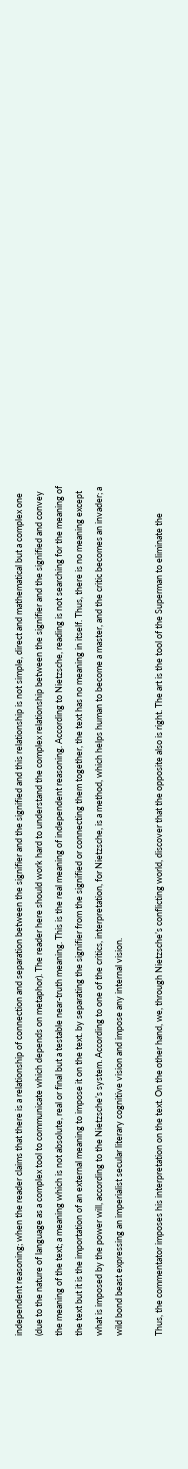independent reasoning; when the reader claims that there is a relationship of connection and separation between the signifier and the signified and this relationship is not simple, direct and mathematical but a complex one (due to the nature of language as a complex tool to communicate which depends on metaphor). The reader here should work hard to understand the complex relationship between the signifier and the signified and convey the meaning of the text; a meaning which is not absolute, real or final but a testable near-truth meaning. This is the real meaning of independent reasoning. According to Nietzsche, reading is not searching for the meaning of the text but it is the importation of an external meaning to impose it on the text. by separating the signifier from the signified or connecting them together, the text has no meaning in itself. Thus, there is no meaning except what is imposed by the power will, according to the Nietzsche’s system. According to one of the critics, interpretation, for Nietzsche, is a method, which helps human to become a master, and the critic becomes an invader; a wild bond beast expressing an imperialist secular literary cognitive vision and impose any internal vision.

Thus, the commentator imposes his interpretation on the text. On the other hand, we, through Nietzsche’s conflicting world, discover that the opposite also is right. The art is the tool of the Superman to eliminate the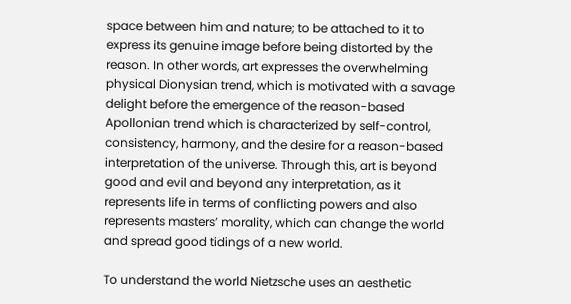space between him and nature; to be attached to it to express its genuine image before being distorted by the reason. In other words, art expresses the overwhelming physical Dionysian trend, which is motivated with a savage delight before the emergence of the reason-based Apollonian trend which is characterized by self-control, consistency, harmony, and the desire for a reason-based interpretation of the universe. Through this, art is beyond good and evil and beyond any interpretation, as it represents life in terms of conflicting powers and also represents masters’ morality, which can change the world and spread good tidings of a new world.

To understand the world Nietzsche uses an aesthetic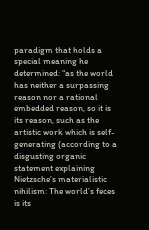paradigm that holds a special meaning he determined: “as the world has neither a surpassing reason nor a rational embedded reason, so it is its reason, such as the artistic work which is self- generating (according to a disgusting organic statement explaining Nietzsche’s materialistic nihilism: The world’s feces is its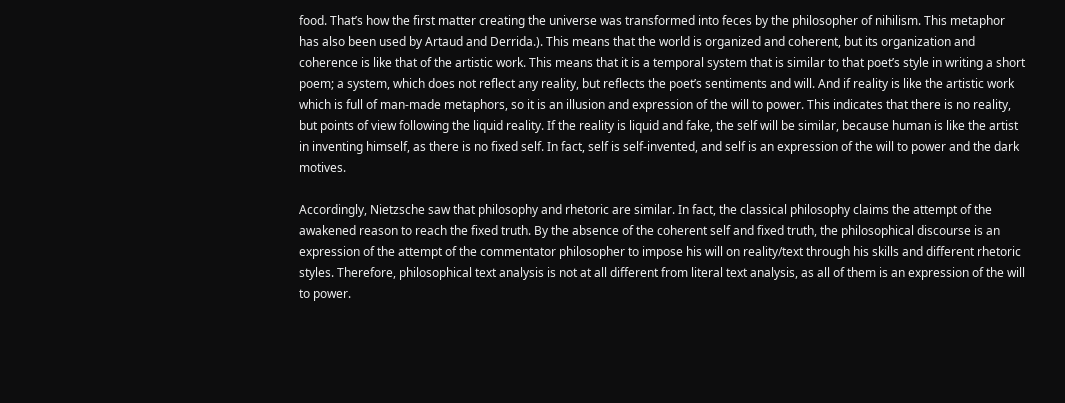food. That’s how the first matter creating the universe was transformed into feces by the philosopher of nihilism. This metaphor has also been used by Artaud and Derrida.). This means that the world is organized and coherent, but its organization and coherence is like that of the artistic work. This means that it is a temporal system that is similar to that poet’s style in writing a short poem; a system, which does not reflect any reality, but reflects the poet’s sentiments and will. And if reality is like the artistic work which is full of man-made metaphors, so it is an illusion and expression of the will to power. This indicates that there is no reality, but points of view following the liquid reality. If the reality is liquid and fake, the self will be similar, because human is like the artist in inventing himself, as there is no fixed self. In fact, self is self-invented, and self is an expression of the will to power and the dark motives.

Accordingly, Nietzsche saw that philosophy and rhetoric are similar. In fact, the classical philosophy claims the attempt of the awakened reason to reach the fixed truth. By the absence of the coherent self and fixed truth, the philosophical discourse is an expression of the attempt of the commentator philosopher to impose his will on reality/text through his skills and different rhetoric styles. Therefore, philosophical text analysis is not at all different from literal text analysis, as all of them is an expression of the will to power.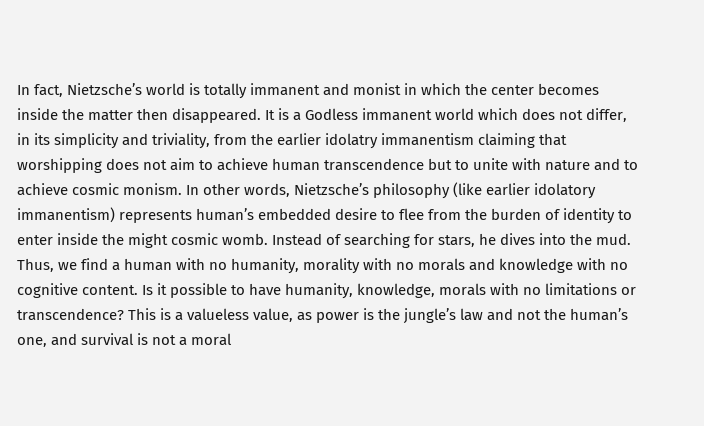In fact, Nietzsche’s world is totally immanent and monist in which the center becomes inside the matter then disappeared. It is a Godless immanent world which does not differ, in its simplicity and triviality, from the earlier idolatry immanentism claiming that worshipping does not aim to achieve human transcendence but to unite with nature and to achieve cosmic monism. In other words, Nietzsche’s philosophy (like earlier idolatory immanentism) represents human’s embedded desire to flee from the burden of identity to enter inside the might cosmic womb. Instead of searching for stars, he dives into the mud. Thus, we find a human with no humanity, morality with no morals and knowledge with no cognitive content. Is it possible to have humanity, knowledge, morals with no limitations or transcendence? This is a valueless value, as power is the jungle’s law and not the human’s one, and survival is not a moral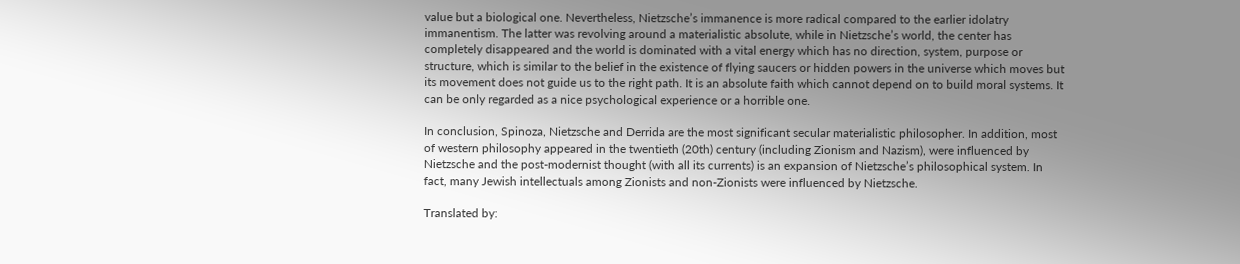value but a biological one. Nevertheless, Nietzsche’s immanence is more radical compared to the earlier idolatry immanentism. The latter was revolving around a materialistic absolute, while in Nietzsche’s world, the center has completely disappeared and the world is dominated with a vital energy which has no direction, system, purpose or structure, which is similar to the belief in the existence of flying saucers or hidden powers in the universe which moves but its movement does not guide us to the right path. It is an absolute faith which cannot depend on to build moral systems. It can be only regarded as a nice psychological experience or a horrible one.

In conclusion, Spinoza, Nietzsche and Derrida are the most significant secular materialistic philosopher. In addition, most of western philosophy appeared in the twentieth (20th) century (including Zionism and Nazism), were influenced by Nietzsche and the post-modernist thought (with all its currents) is an expansion of Nietzsche’s philosophical system. In fact, many Jewish intellectuals among Zionists and non-Zionists were influenced by Nietzsche.

Translated by: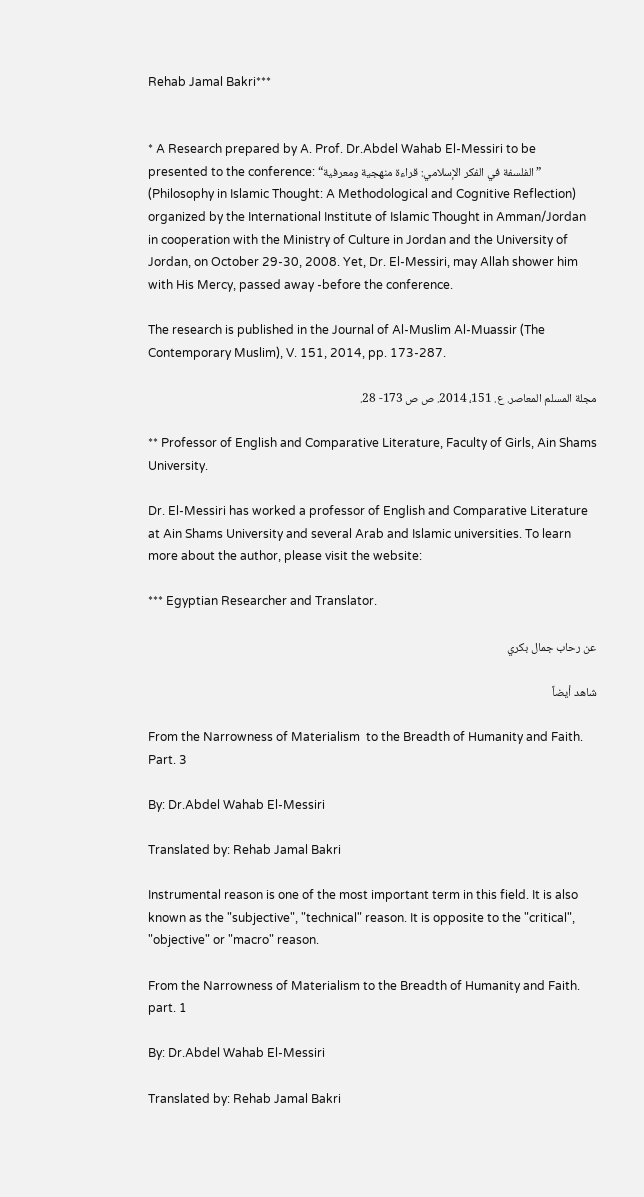Rehab Jamal Bakri***


* A Research prepared by A. Prof. Dr.Abdel Wahab El-Messiri to be presented to the conference: “الفلسفة في الفكر الإسلامي: قراءة منهجية ومعرفية” (Philosophy in Islamic Thought: A Methodological and Cognitive Reflection) organized by the International Institute of Islamic Thought in Amman/Jordan in cooperation with the Ministry of Culture in Jordan and the University of Jordan, on October 29-30, 2008. Yet, Dr. El-Messiri, may Allah shower him with His Mercy, passed away -before the conference.

The research is published in the Journal of Al-Muslim Al-Muassir (The Contemporary Muslim), V. 151, 2014, pp. 173-287.

مجلة المسلم المعاصر. ع. 151، 2014. ص ص 173- 28.

** Professor of English and Comparative Literature, Faculty of Girls, Ain Shams University.

Dr. El-Messiri has worked a professor of English and Comparative Literature at Ain Shams University and several Arab and Islamic universities. To learn more about the author, please visit the website:

*** Egyptian Researcher and Translator.

عن رحاب جمال بكري

شاهد أيضاً

From the Narrowness of Materialism  to the Breadth of Humanity and Faith. Part. 3

By: Dr.Abdel Wahab El-Messiri

Translated by: Rehab Jamal Bakri

Instrumental reason is one of the most important term in this field. It is also known as the "subjective", "technical" reason. It is opposite to the "critical", "objective" or "macro" reason.

From the Narrowness of Materialism to the Breadth of Humanity and Faith. part. 1

By: Dr.Abdel Wahab El-Messiri

Translated by: Rehab Jamal Bakri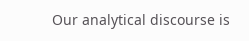Our analytical discourse is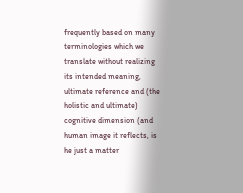frequently based on many terminologies which we translate without realizing its intended meaning, ultimate reference and (the holistic and ultimate) cognitive dimension (and human image it reflects, is he just a matter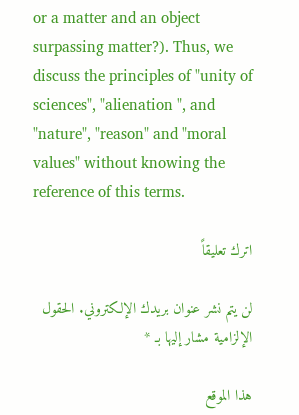or a matter and an object surpassing matter?). Thus, we discuss the principles of "unity of sciences", "alienation ", and "nature", "reason" and "moral values" without knowing the reference of this terms.

اترك تعليقاً

لن يتم نشر عنوان بريدك الإلكتروني. الحقول الإلزامية مشار إليها بـ *

هذا الموقع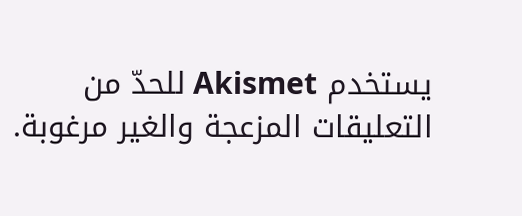يستخدم Akismet للحدّ من التعليقات المزعجة والغير مرغوبة.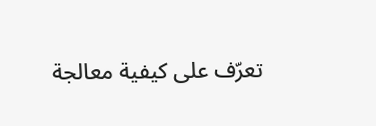تعرّف على كيفية معالجة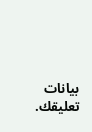بيانات تعليقك.